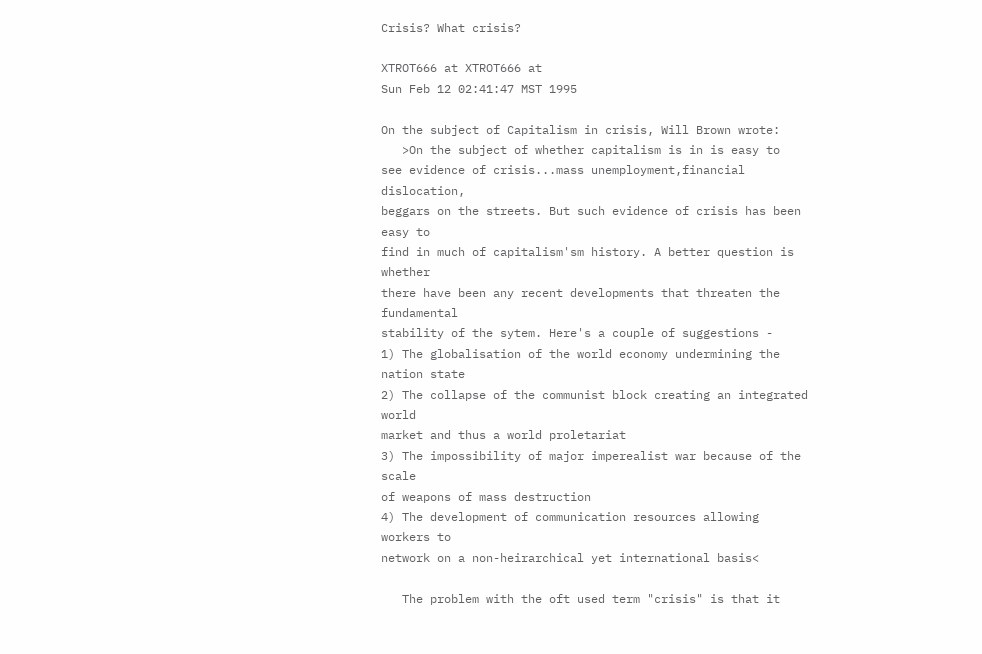Crisis? What crisis?

XTROT666 at XTROT666 at
Sun Feb 12 02:41:47 MST 1995

On the subject of Capitalism in crisis, Will Brown wrote:
   >On the subject of whether capitalism is in is easy to
see evidence of crisis...mass unemployment,financial dislocation,
beggars on the streets. But such evidence of crisis has been easy to
find in much of capitalism'sm history. A better question is whether
there have been any recent developments that threaten the fundamental
stability of the sytem. Here's a couple of suggestions -
1) The globalisation of the world economy undermining the nation state
2) The collapse of the communist block creating an integrated world
market and thus a world proletariat
3) The impossibility of major imperealist war because of the scale
of weapons of mass destruction
4) The development of communication resources allowing workers to
network on a non-heirarchical yet international basis<

   The problem with the oft used term "crisis" is that it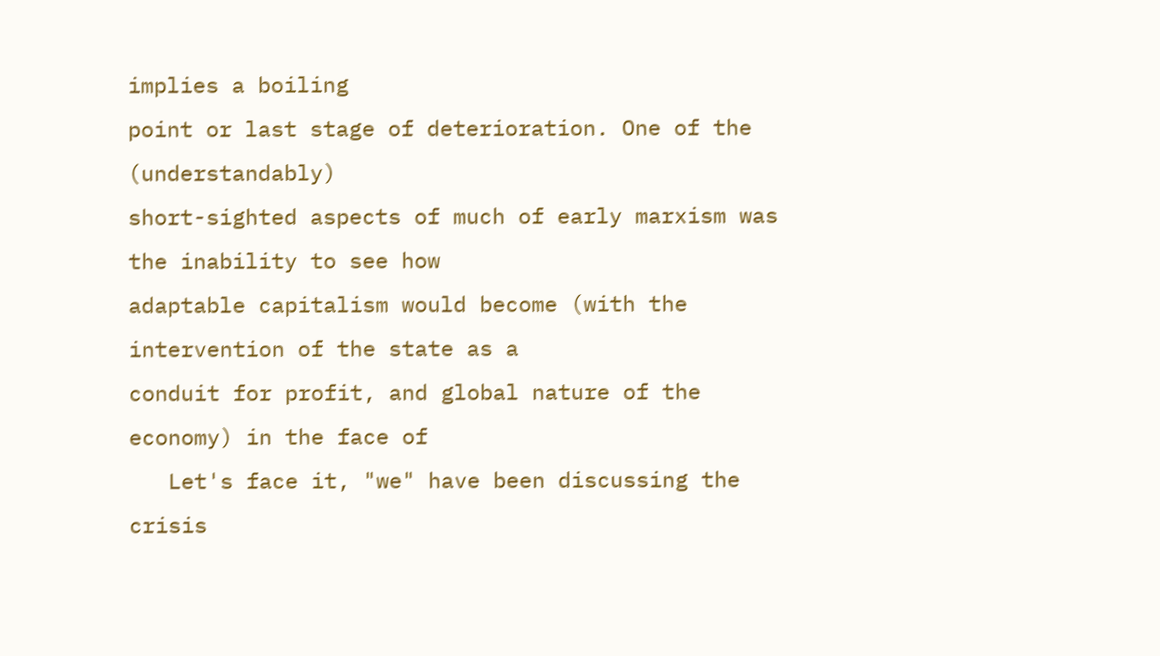implies a boiling
point or last stage of deterioration. One of the (understandably)
short-sighted aspects of much of early marxism was the inability to see how
adaptable capitalism would become (with the intervention of the state as a
conduit for profit, and global nature of the economy) in the face of
   Let's face it, "we" have been discussing the crisis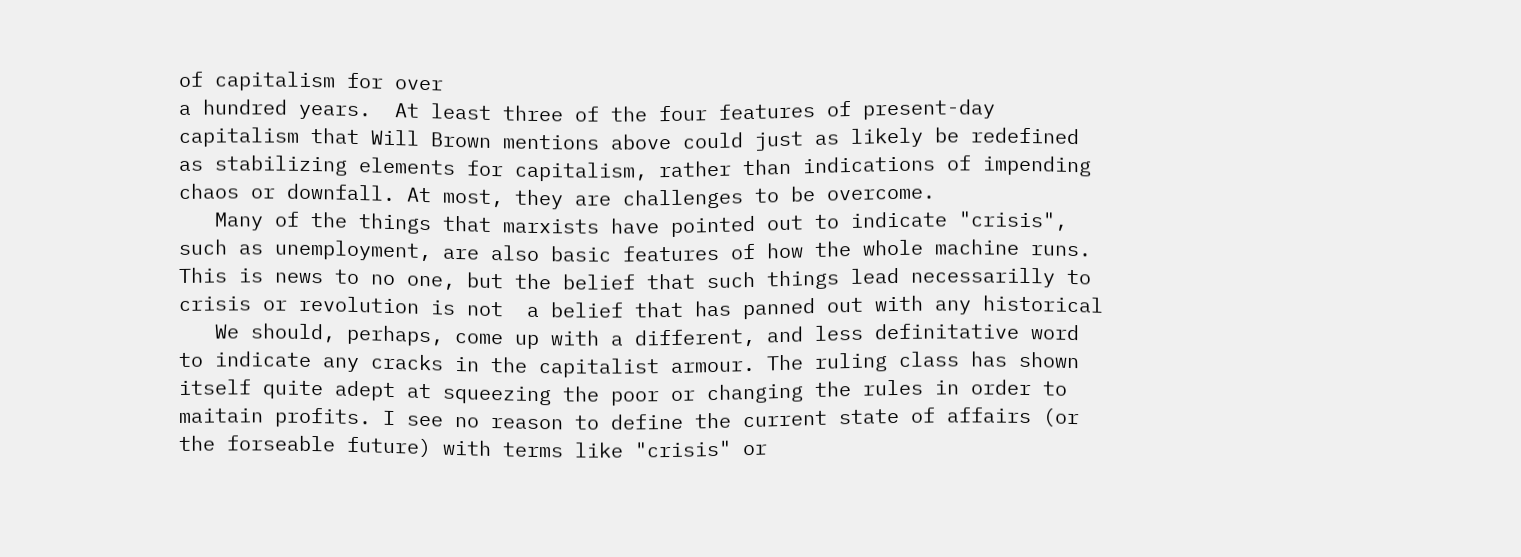of capitalism for over
a hundred years.  At least three of the four features of present-day
capitalism that Will Brown mentions above could just as likely be redefined
as stabilizing elements for capitalism, rather than indications of impending
chaos or downfall. At most, they are challenges to be overcome.
   Many of the things that marxists have pointed out to indicate "crisis",
such as unemployment, are also basic features of how the whole machine runs.
This is news to no one, but the belief that such things lead necessarilly to
crisis or revolution is not  a belief that has panned out with any historical
   We should, perhaps, come up with a different, and less definitative word
to indicate any cracks in the capitalist armour. The ruling class has shown
itself quite adept at squeezing the poor or changing the rules in order to
maitain profits. I see no reason to define the current state of affairs (or
the forseable future) with terms like "crisis" or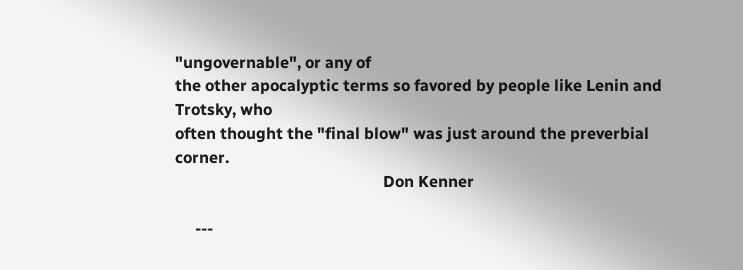"ungovernable", or any of
the other apocalyptic terms so favored by people like Lenin and Trotsky, who
often thought the "final blow" was just around the preverbial corner.
                                                    Don Kenner

     ---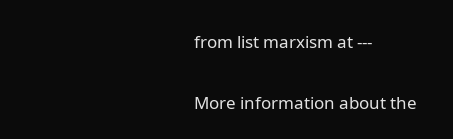from list marxism at ---


More information about the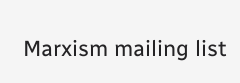Marxism mailing list